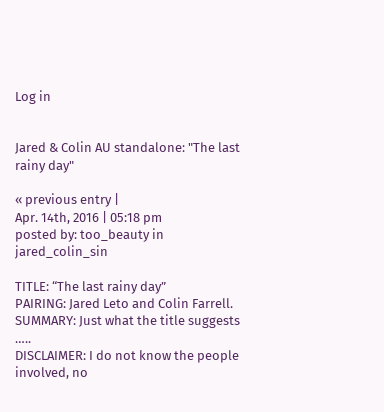Log in


Jared & Colin AU standalone: "The last rainy day"

« previous entry |
Apr. 14th, 2016 | 05:18 pm
posted by: too_beauty in jared_colin_sin

TITLE: “The last rainy day”
PAIRING: Jared Leto and Colin Farrell.
SUMMARY: Just what the title suggests …..
DISCLAIMER: I do not know the people involved, no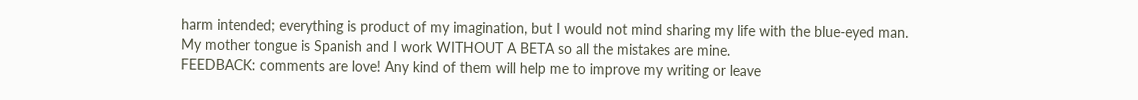harm intended; everything is product of my imagination, but I would not mind sharing my life with the blue-eyed man.
My mother tongue is Spanish and I work WITHOUT A BETA so all the mistakes are mine.
FEEDBACK: comments are love! Any kind of them will help me to improve my writing or leave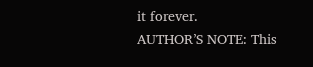it forever.
AUTHOR’S NOTE: This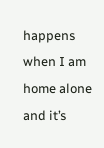happens when I am home alone and it’s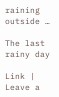raining outside …

The last rainy day

Link | Leave a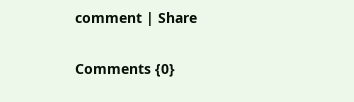comment | Share

Comments {0}